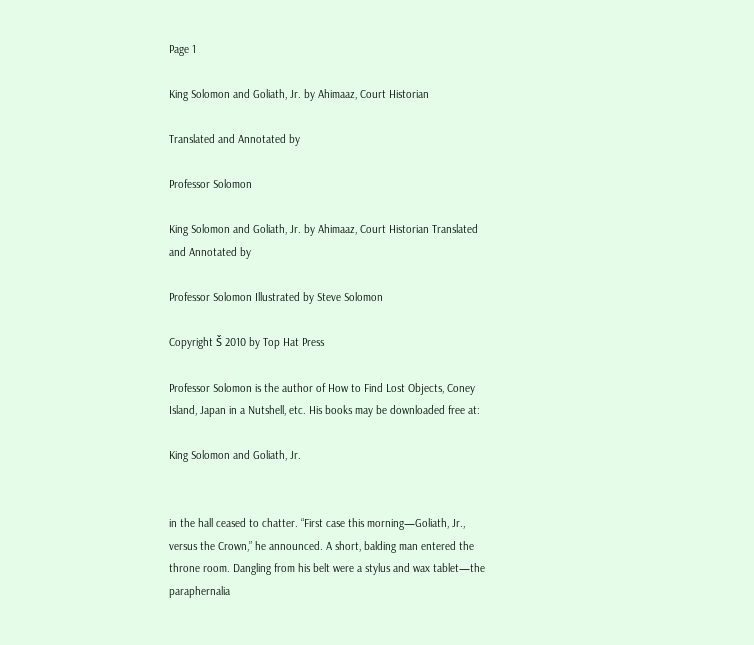Page 1

King Solomon and Goliath, Jr. by Ahimaaz, Court Historian

Translated and Annotated by

Professor Solomon

King Solomon and Goliath, Jr. by Ahimaaz, Court Historian Translated and Annotated by

Professor Solomon Illustrated by Steve Solomon

Copyright Š 2010 by Top Hat Press

Professor Solomon is the author of How to Find Lost Objects, Coney Island, Japan in a Nutshell, etc. His books may be downloaded free at:

King Solomon and Goliath, Jr.


in the hall ceased to chatter. “First case this morning—Goliath, Jr., versus the Crown,” he announced. A short, balding man entered the throne room. Dangling from his belt were a stylus and wax tablet—the paraphernalia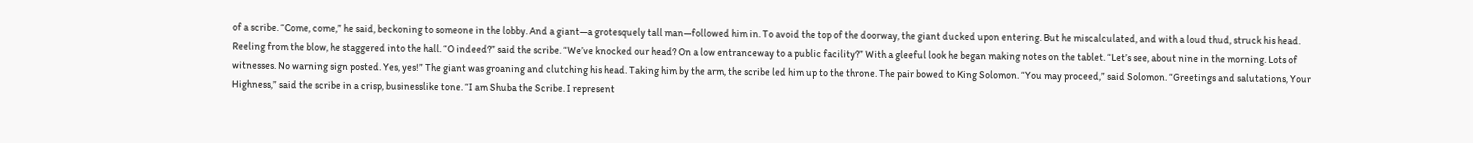of a scribe. “Come, come,” he said, beckoning to someone in the lobby. And a giant—a grotesquely tall man—followed him in. To avoid the top of the doorway, the giant ducked upon entering. But he miscalculated, and with a loud thud, struck his head. Reeling from the blow, he staggered into the hall. “O indeed?” said the scribe. “We’ve knocked our head? On a low entranceway to a public facility?” With a gleeful look he began making notes on the tablet. “Let’s see, about nine in the morning. Lots of witnesses. No warning sign posted. Yes, yes!” The giant was groaning and clutching his head. Taking him by the arm, the scribe led him up to the throne. The pair bowed to King Solomon. “You may proceed,” said Solomon. “Greetings and salutations, Your Highness,” said the scribe in a crisp, businesslike tone. “I am Shuba the Scribe. I represent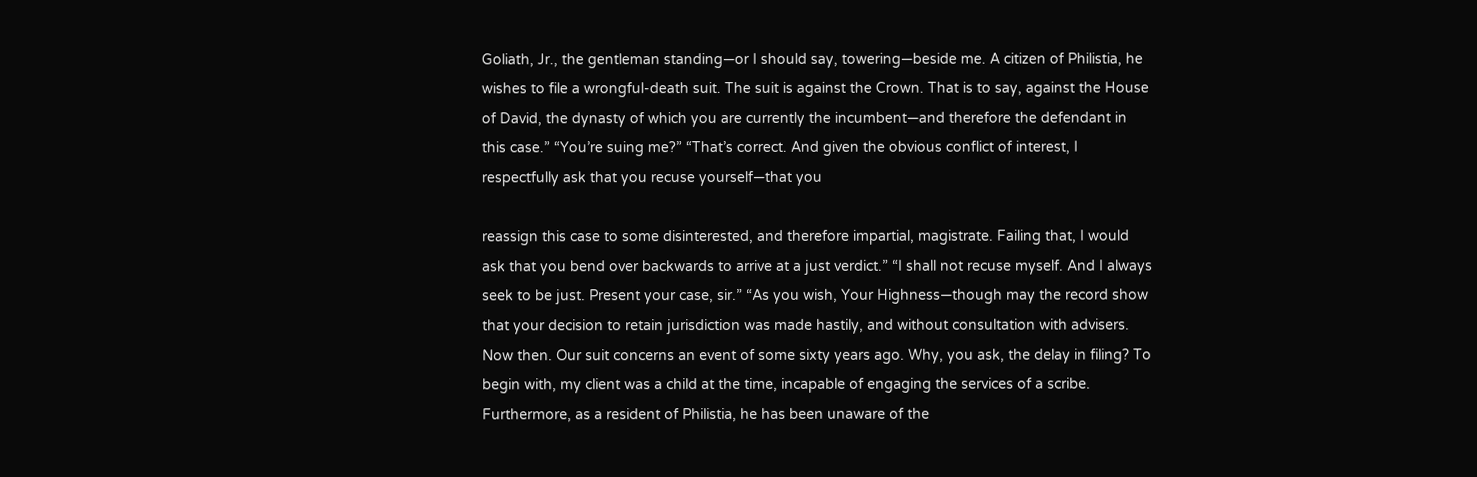Goliath, Jr., the gentleman standing—or I should say, towering—beside me. A citizen of Philistia, he wishes to file a wrongful-death suit. The suit is against the Crown. That is to say, against the House of David, the dynasty of which you are currently the incumbent—and therefore the defendant in this case.” “You’re suing me?” “That’s correct. And given the obvious conflict of interest, I respectfully ask that you recuse yourself—that you

reassign this case to some disinterested, and therefore impartial, magistrate. Failing that, I would ask that you bend over backwards to arrive at a just verdict.” “I shall not recuse myself. And I always seek to be just. Present your case, sir.” “As you wish, Your Highness—though may the record show that your decision to retain jurisdiction was made hastily, and without consultation with advisers. Now then. Our suit concerns an event of some sixty years ago. Why, you ask, the delay in filing? To begin with, my client was a child at the time, incapable of engaging the services of a scribe. Furthermore, as a resident of Philistia, he has been unaware of the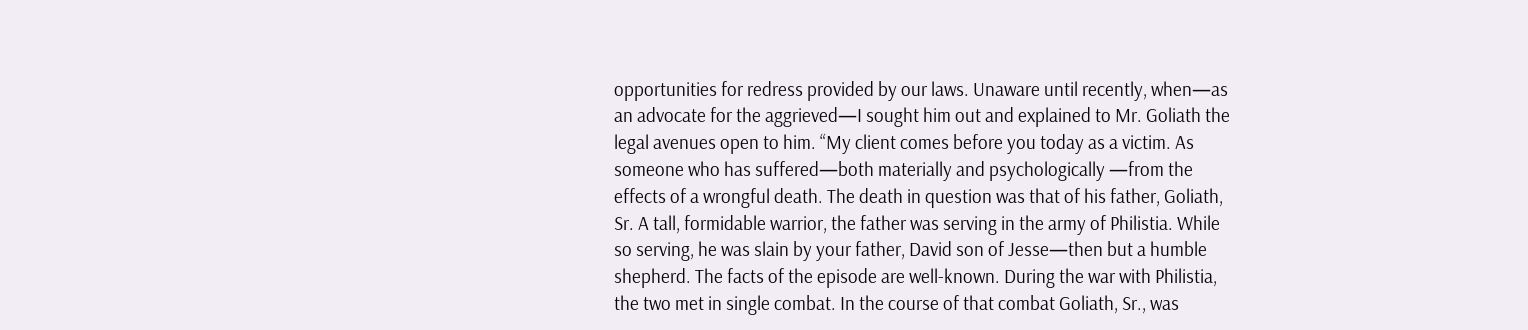opportunities for redress provided by our laws. Unaware until recently, when—as an advocate for the aggrieved—I sought him out and explained to Mr. Goliath the legal avenues open to him. “My client comes before you today as a victim. As someone who has suffered—both materially and psychologically —from the effects of a wrongful death. The death in question was that of his father, Goliath, Sr. A tall, formidable warrior, the father was serving in the army of Philistia. While so serving, he was slain by your father, David son of Jesse—then but a humble shepherd. The facts of the episode are well-known. During the war with Philistia, the two met in single combat. In the course of that combat Goliath, Sr., was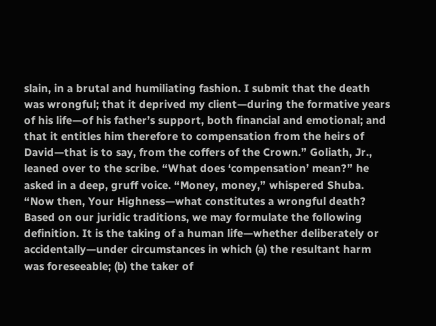slain, in a brutal and humiliating fashion. I submit that the death was wrongful; that it deprived my client—during the formative years of his life—of his father’s support, both financial and emotional; and that it entitles him therefore to compensation from the heirs of David—that is to say, from the coffers of the Crown.” Goliath, Jr., leaned over to the scribe. “What does ‘compensation’ mean?” he asked in a deep, gruff voice. “Money, money,” whispered Shuba. “Now then, Your Highness—what constitutes a wrongful death? Based on our juridic traditions, we may formulate the following definition. It is the taking of a human life—whether deliberately or accidentally—under circumstances in which (a) the resultant harm was foreseeable; (b) the taker of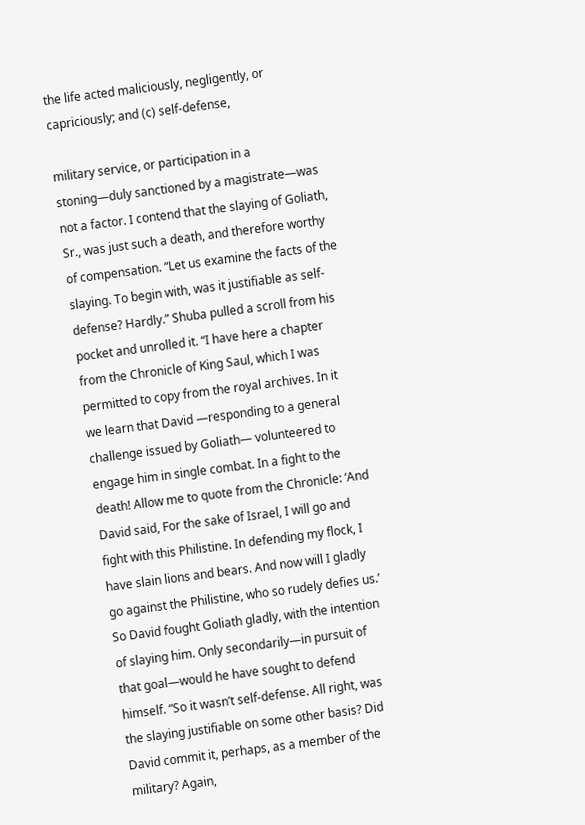the life acted maliciously, negligently, or capriciously; and (c) self-defense,

military service, or participation in a stoning—duly sanctioned by a magistrate—was not a factor. I contend that the slaying of Goliath, Sr., was just such a death, and therefore worthy of compensation. “Let us examine the facts of the slaying. To begin with, was it justifiable as self-defense? Hardly.” Shuba pulled a scroll from his pocket and unrolled it. “I have here a chapter from the Chronicle of King Saul, which I was permitted to copy from the royal archives. In it we learn that David —responding to a general challenge issued by Goliath— volunteered to engage him in single combat. In a fight to the death! Allow me to quote from the Chronicle: ‘And David said, For the sake of Israel, I will go and fight with this Philistine. In defending my flock, I have slain lions and bears. And now will I gladly go against the Philistine, who so rudely defies us.’ So David fought Goliath gladly, with the intention of slaying him. Only secondarily—in pursuit of that goal—would he have sought to defend himself. “So it wasn’t self-defense. All right, was the slaying justifiable on some other basis? Did David commit it, perhaps, as a member of the military? Again,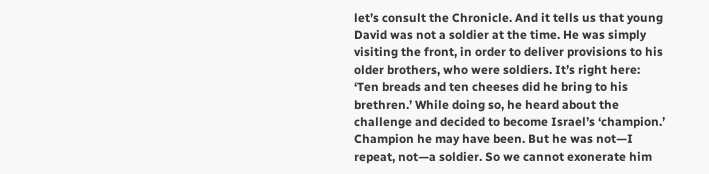let’s consult the Chronicle. And it tells us that young David was not a soldier at the time. He was simply visiting the front, in order to deliver provisions to his older brothers, who were soldiers. It’s right here: ‘Ten breads and ten cheeses did he bring to his brethren.’ While doing so, he heard about the challenge and decided to become Israel’s ‘champion.’ Champion he may have been. But he was not—I repeat, not—a soldier. So we cannot exonerate him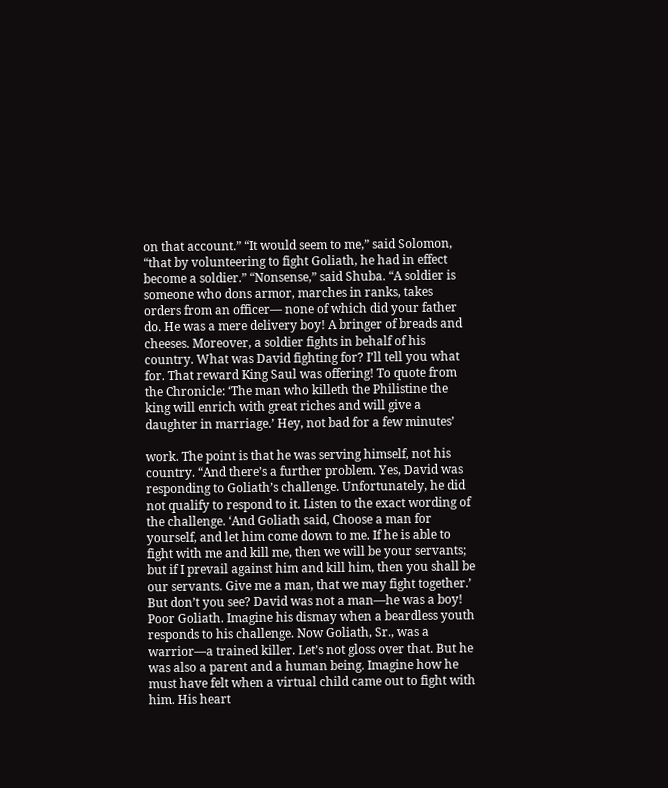on that account.” “It would seem to me,” said Solomon, “that by volunteering to fight Goliath, he had in effect become a soldier.” “Nonsense,” said Shuba. “A soldier is someone who dons armor, marches in ranks, takes orders from an officer— none of which did your father do. He was a mere delivery boy! A bringer of breads and cheeses. Moreover, a soldier fights in behalf of his country. What was David fighting for? I’ll tell you what for. That reward King Saul was offering! To quote from the Chronicle: ‘The man who killeth the Philistine the king will enrich with great riches and will give a daughter in marriage.’ Hey, not bad for a few minutes’

work. The point is that he was serving himself, not his country. “And there’s a further problem. Yes, David was responding to Goliath’s challenge. Unfortunately, he did not qualify to respond to it. Listen to the exact wording of the challenge. ‘And Goliath said, Choose a man for yourself, and let him come down to me. If he is able to fight with me and kill me, then we will be your servants; but if I prevail against him and kill him, then you shall be our servants. Give me a man, that we may fight together.’ But don’t you see? David was not a man—he was a boy! Poor Goliath. Imagine his dismay when a beardless youth responds to his challenge. Now Goliath, Sr., was a warrior—a trained killer. Let’s not gloss over that. But he was also a parent and a human being. Imagine how he must have felt when a virtual child came out to fight with him. His heart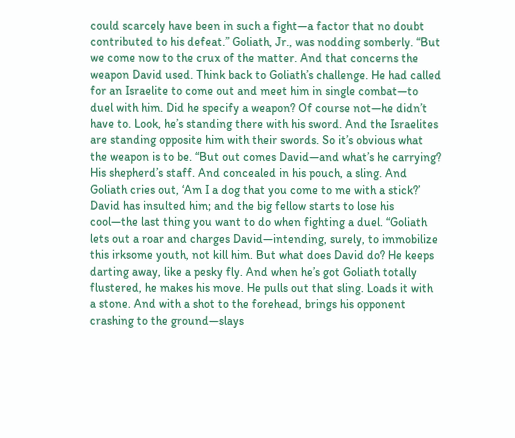could scarcely have been in such a fight—a factor that no doubt contributed to his defeat.” Goliath, Jr., was nodding somberly. “But we come now to the crux of the matter. And that concerns the weapon David used. Think back to Goliath’s challenge. He had called for an Israelite to come out and meet him in single combat—to duel with him. Did he specify a weapon? Of course not—he didn’t have to. Look, he’s standing there with his sword. And the Israelites are standing opposite him with their swords. So it’s obvious what the weapon is to be. “But out comes David—and what’s he carrying? His shepherd’s staff. And concealed in his pouch, a sling. And Goliath cries out, ‘Am I a dog that you come to me with a stick?’ David has insulted him; and the big fellow starts to lose his cool—the last thing you want to do when fighting a duel. “Goliath lets out a roar and charges David—intending, surely, to immobilize this irksome youth, not kill him. But what does David do? He keeps darting away, like a pesky fly. And when he’s got Goliath totally flustered, he makes his move. He pulls out that sling. Loads it with a stone. And with a shot to the forehead, brings his opponent crashing to the ground—slays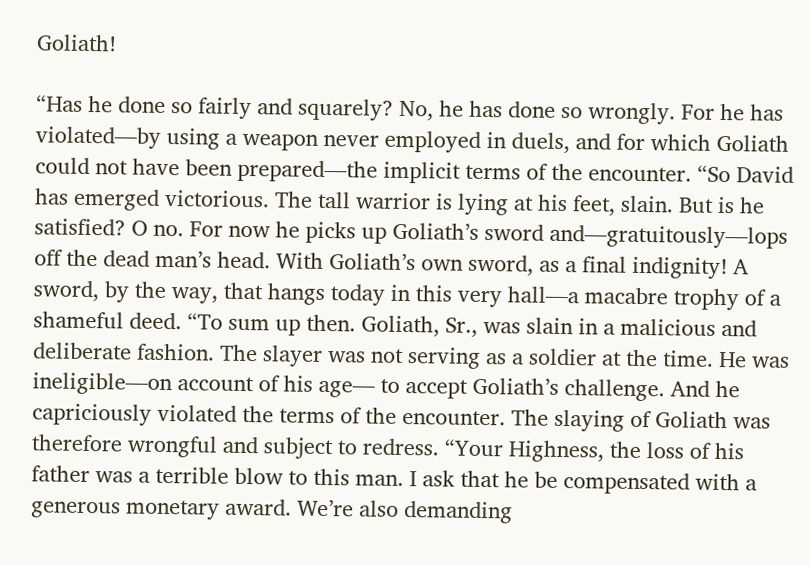Goliath!

“Has he done so fairly and squarely? No, he has done so wrongly. For he has violated—by using a weapon never employed in duels, and for which Goliath could not have been prepared—the implicit terms of the encounter. “So David has emerged victorious. The tall warrior is lying at his feet, slain. But is he satisfied? O no. For now he picks up Goliath’s sword and—gratuitously—lops off the dead man’s head. With Goliath’s own sword, as a final indignity! A sword, by the way, that hangs today in this very hall—a macabre trophy of a shameful deed. “To sum up then. Goliath, Sr., was slain in a malicious and deliberate fashion. The slayer was not serving as a soldier at the time. He was ineligible—on account of his age— to accept Goliath’s challenge. And he capriciously violated the terms of the encounter. The slaying of Goliath was therefore wrongful and subject to redress. “Your Highness, the loss of his father was a terrible blow to this man. I ask that he be compensated with a generous monetary award. We’re also demanding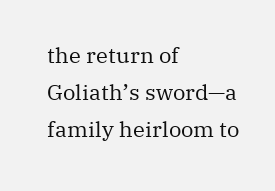the return of Goliath’s sword—a family heirloom to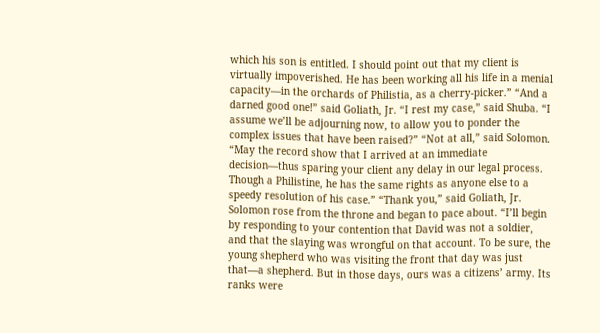which his son is entitled. I should point out that my client is virtually impoverished. He has been working all his life in a menial capacity—in the orchards of Philistia, as a cherry-picker.” “And a darned good one!” said Goliath, Jr. “I rest my case,” said Shuba. “I assume we’ll be adjourning now, to allow you to ponder the complex issues that have been raised?” “Not at all,” said Solomon. “May the record show that I arrived at an immediate decision—thus sparing your client any delay in our legal process. Though a Philistine, he has the same rights as anyone else to a speedy resolution of his case.” “Thank you,” said Goliath, Jr. Solomon rose from the throne and began to pace about. “I’ll begin by responding to your contention that David was not a soldier, and that the slaying was wrongful on that account. To be sure, the young shepherd who was visiting the front that day was just that—a shepherd. But in those days, ours was a citizens’ army. Its ranks were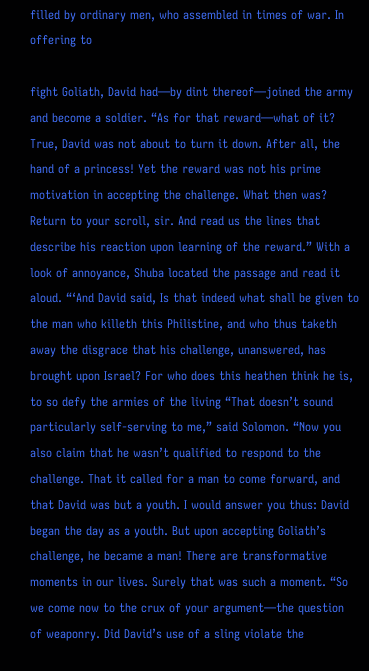filled by ordinary men, who assembled in times of war. In offering to

fight Goliath, David had—by dint thereof—joined the army and become a soldier. “As for that reward—what of it? True, David was not about to turn it down. After all, the hand of a princess! Yet the reward was not his prime motivation in accepting the challenge. What then was? Return to your scroll, sir. And read us the lines that describe his reaction upon learning of the reward.” With a look of annoyance, Shuba located the passage and read it aloud. “‘And David said, Is that indeed what shall be given to the man who killeth this Philistine, and who thus taketh away the disgrace that his challenge, unanswered, has brought upon Israel? For who does this heathen think he is, to so defy the armies of the living “That doesn’t sound particularly self-serving to me,” said Solomon. “Now you also claim that he wasn’t qualified to respond to the challenge. That it called for a man to come forward, and that David was but a youth. I would answer you thus: David began the day as a youth. But upon accepting Goliath’s challenge, he became a man! There are transformative moments in our lives. Surely that was such a moment. “So we come now to the crux of your argument—the question of weaponry. Did David’s use of a sling violate the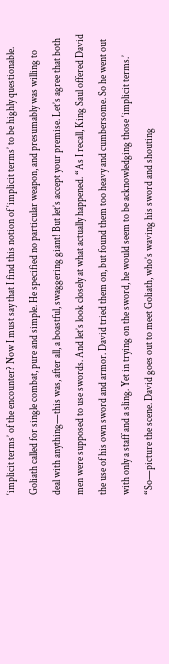‘implicit terms’ of the encounter? Now I must say that I find this notion of ‘implicit terms’ to be highly questionable. Goliath called for single combat, pure and simple. He specified no particular weapon, and presumably was willing to deal with anything—this was, after all, a boastful, swaggering giant! But let’s accept your premise. Let’s agree that both men were supposed to use swords. And let’s look closely at what actually happened. “As I recall, King Saul offered David the use of his own sword and armor. David tried them on, but found them too heavy and cumbersome. So he went out with only a staff and a sling. Yet in trying on the sword, he would seem to be acknowledging those ‘implicit terms.’ “So—picture the scene. David goes out to meet Goliath, who’s waving his sword and shouting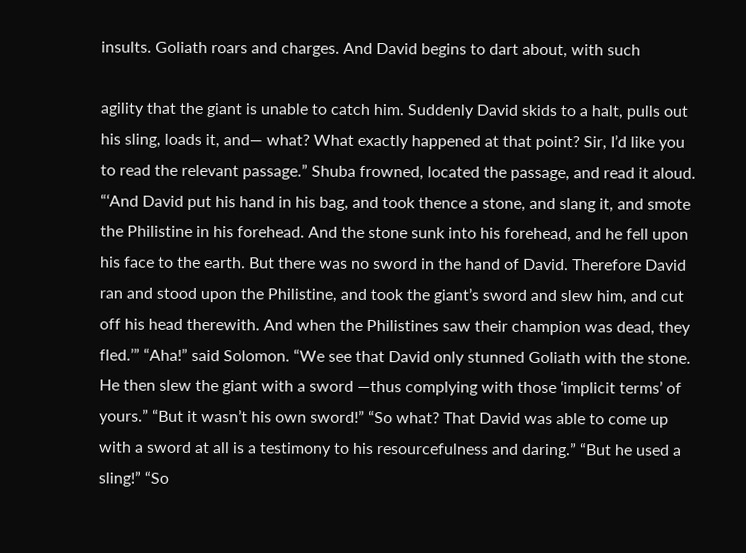insults. Goliath roars and charges. And David begins to dart about, with such

agility that the giant is unable to catch him. Suddenly David skids to a halt, pulls out his sling, loads it, and— what? What exactly happened at that point? Sir, I’d like you to read the relevant passage.” Shuba frowned, located the passage, and read it aloud. “‘And David put his hand in his bag, and took thence a stone, and slang it, and smote the Philistine in his forehead. And the stone sunk into his forehead, and he fell upon his face to the earth. But there was no sword in the hand of David. Therefore David ran and stood upon the Philistine, and took the giant’s sword and slew him, and cut off his head therewith. And when the Philistines saw their champion was dead, they fled.’” “Aha!” said Solomon. “We see that David only stunned Goliath with the stone. He then slew the giant with a sword —thus complying with those ‘implicit terms’ of yours.” “But it wasn’t his own sword!” “So what? That David was able to come up with a sword at all is a testimony to his resourcefulness and daring.” “But he used a sling!” “So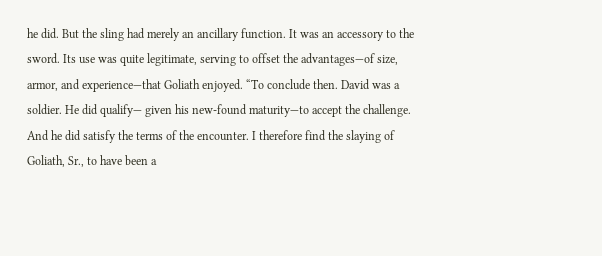he did. But the sling had merely an ancillary function. It was an accessory to the sword. Its use was quite legitimate, serving to offset the advantages—of size, armor, and experience—that Goliath enjoyed. “To conclude then. David was a soldier. He did qualify— given his new-found maturity—to accept the challenge. And he did satisfy the terms of the encounter. I therefore find the slaying of Goliath, Sr., to have been a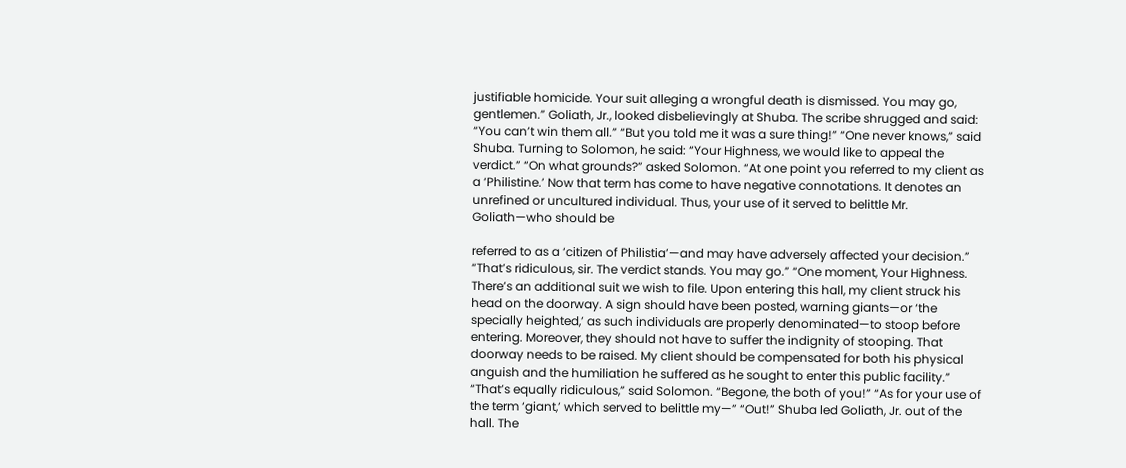justifiable homicide. Your suit alleging a wrongful death is dismissed. You may go, gentlemen.” Goliath, Jr., looked disbelievingly at Shuba. The scribe shrugged and said: “You can’t win them all.” “But you told me it was a sure thing!” “One never knows,” said Shuba. Turning to Solomon, he said: “Your Highness, we would like to appeal the verdict.” “On what grounds?” asked Solomon. “At one point you referred to my client as a ‘Philistine.’ Now that term has come to have negative connotations. It denotes an unrefined or uncultured individual. Thus, your use of it served to belittle Mr. Goliath—who should be

referred to as a ‘citizen of Philistia’—and may have adversely affected your decision.” “That’s ridiculous, sir. The verdict stands. You may go.” “One moment, Your Highness. There’s an additional suit we wish to file. Upon entering this hall, my client struck his head on the doorway. A sign should have been posted, warning giants—or ‘the specially heighted,’ as such individuals are properly denominated—to stoop before entering. Moreover, they should not have to suffer the indignity of stooping. That doorway needs to be raised. My client should be compensated for both his physical anguish and the humiliation he suffered as he sought to enter this public facility.” “That’s equally ridiculous,” said Solomon. “Begone, the both of you!” “As for your use of the term ‘giant,’ which served to belittle my—” “Out!” Shuba led Goliath, Jr. out of the hall. The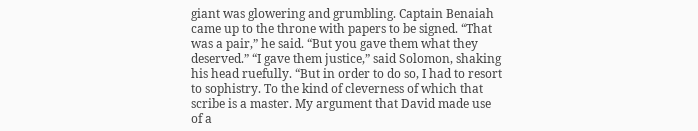giant was glowering and grumbling. Captain Benaiah came up to the throne with papers to be signed. “That was a pair,” he said. “But you gave them what they deserved.” “I gave them justice,” said Solomon, shaking his head ruefully. “But in order to do so, I had to resort to sophistry. To the kind of cleverness of which that scribe is a master. My argument that David made use of a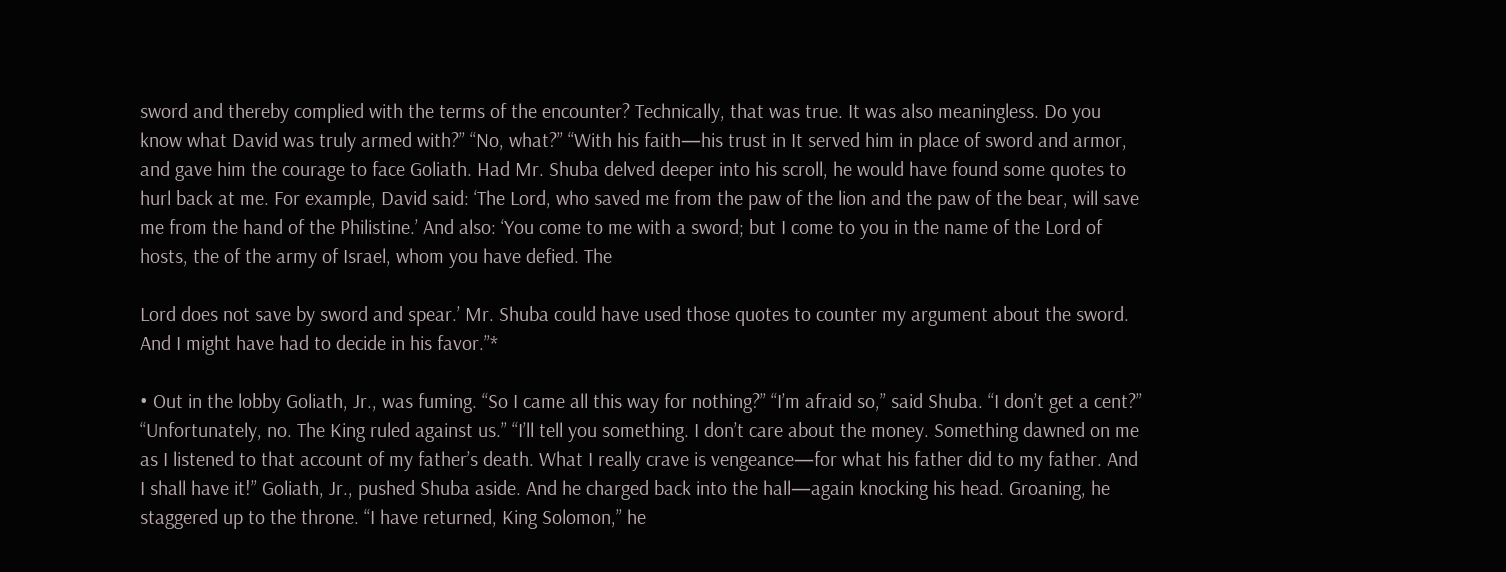sword and thereby complied with the terms of the encounter? Technically, that was true. It was also meaningless. Do you know what David was truly armed with?” “No, what?” “With his faith—his trust in It served him in place of sword and armor, and gave him the courage to face Goliath. Had Mr. Shuba delved deeper into his scroll, he would have found some quotes to hurl back at me. For example, David said: ‘The Lord, who saved me from the paw of the lion and the paw of the bear, will save me from the hand of the Philistine.’ And also: ‘You come to me with a sword; but I come to you in the name of the Lord of hosts, the of the army of Israel, whom you have defied. The

Lord does not save by sword and spear.’ Mr. Shuba could have used those quotes to counter my argument about the sword. And I might have had to decide in his favor.”*

• Out in the lobby Goliath, Jr., was fuming. “So I came all this way for nothing?” “I’m afraid so,” said Shuba. “I don’t get a cent?” “Unfortunately, no. The King ruled against us.” “I’ll tell you something. I don’t care about the money. Something dawned on me as I listened to that account of my father’s death. What I really crave is vengeance—for what his father did to my father. And I shall have it!” Goliath, Jr., pushed Shuba aside. And he charged back into the hall—again knocking his head. Groaning, he staggered up to the throne. “I have returned, King Solomon,” he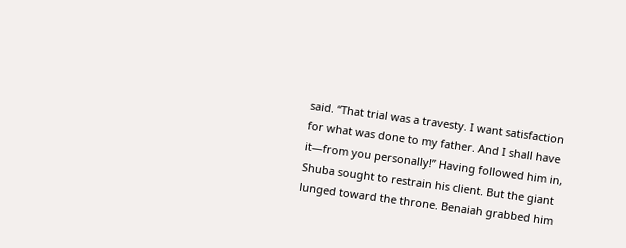said. “That trial was a travesty. I want satisfaction for what was done to my father. And I shall have it—from you personally!” Having followed him in, Shuba sought to restrain his client. But the giant lunged toward the throne. Benaiah grabbed him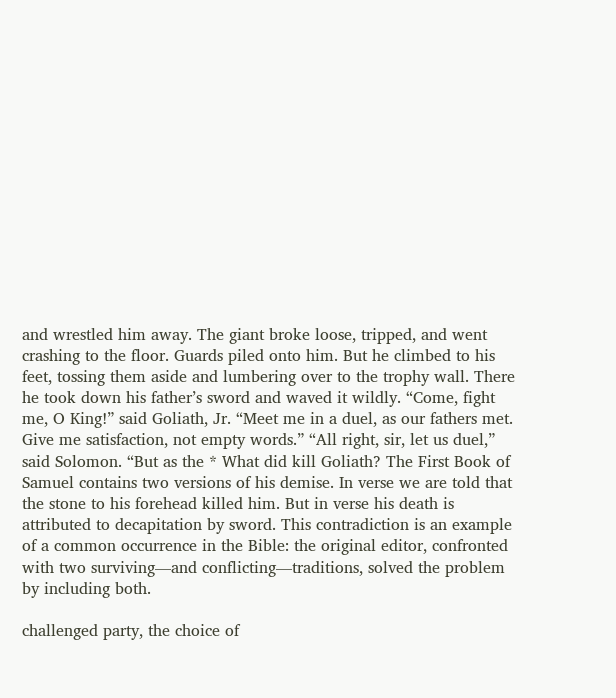and wrestled him away. The giant broke loose, tripped, and went crashing to the floor. Guards piled onto him. But he climbed to his feet, tossing them aside and lumbering over to the trophy wall. There he took down his father’s sword and waved it wildly. “Come, fight me, O King!” said Goliath, Jr. “Meet me in a duel, as our fathers met. Give me satisfaction, not empty words.” “All right, sir, let us duel,” said Solomon. “But as the * What did kill Goliath? The First Book of Samuel contains two versions of his demise. In verse we are told that the stone to his forehead killed him. But in verse his death is attributed to decapitation by sword. This contradiction is an example of a common occurrence in the Bible: the original editor, confronted with two surviving—and conflicting—traditions, solved the problem by including both.

challenged party, the choice of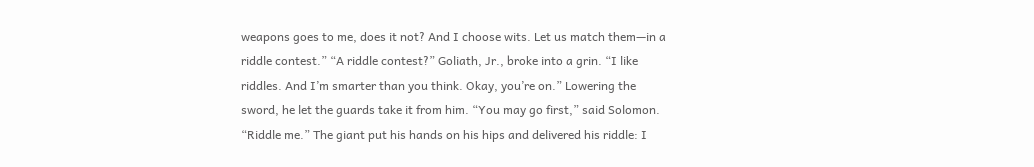weapons goes to me, does it not? And I choose wits. Let us match them—in a riddle contest.” “A riddle contest?” Goliath, Jr., broke into a grin. “I like riddles. And I’m smarter than you think. Okay, you’re on.” Lowering the sword, he let the guards take it from him. “You may go first,” said Solomon. “Riddle me.” The giant put his hands on his hips and delivered his riddle: I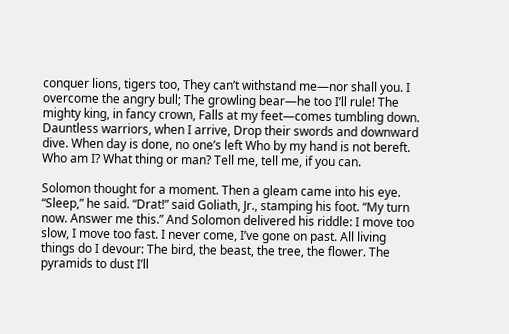conquer lions, tigers too, They can’t withstand me—nor shall you. I overcome the angry bull; The growling bear—he too I’ll rule! The mighty king, in fancy crown, Falls at my feet—comes tumbling down. Dauntless warriors, when I arrive, Drop their swords and downward dive. When day is done, no one’s left Who by my hand is not bereft. Who am I? What thing or man? Tell me, tell me, if you can.

Solomon thought for a moment. Then a gleam came into his eye. “Sleep,” he said. “Drat!” said Goliath, Jr., stamping his foot. “My turn now. Answer me this.” And Solomon delivered his riddle: I move too slow, I move too fast. I never come, I’ve gone on past. All living things do I devour: The bird, the beast, the tree, the flower. The pyramids to dust I’ll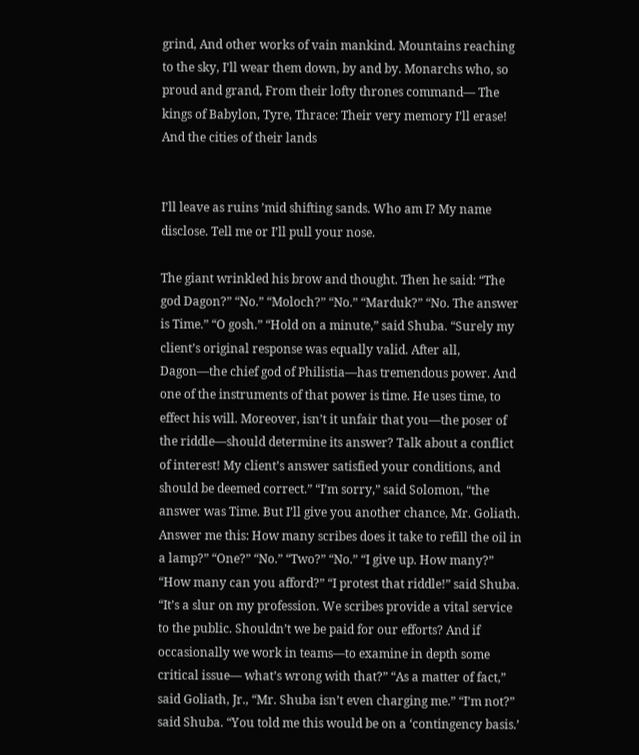grind, And other works of vain mankind. Mountains reaching to the sky, I’ll wear them down, by and by. Monarchs who, so proud and grand, From their lofty thrones command— The kings of Babylon, Tyre, Thrace: Their very memory I’ll erase! And the cities of their lands


I’ll leave as ruins ’mid shifting sands. Who am I? My name disclose. Tell me or I’ll pull your nose.

The giant wrinkled his brow and thought. Then he said: “The god Dagon?” “No.” “Moloch?” “No.” “Marduk?” “No. The answer is Time.” “O gosh.” “Hold on a minute,” said Shuba. “Surely my client’s original response was equally valid. After all, Dagon—the chief god of Philistia—has tremendous power. And one of the instruments of that power is time. He uses time, to effect his will. Moreover, isn’t it unfair that you—the poser of the riddle—should determine its answer? Talk about a conflict of interest! My client’s answer satisfied your conditions, and should be deemed correct.” “I’m sorry,” said Solomon, “the answer was Time. But I’ll give you another chance, Mr. Goliath. Answer me this: How many scribes does it take to refill the oil in a lamp?” “One?” “No.” “Two?” “No.” “I give up. How many?” “How many can you afford?” “I protest that riddle!” said Shuba. “It’s a slur on my profession. We scribes provide a vital service to the public. Shouldn’t we be paid for our efforts? And if occasionally we work in teams—to examine in depth some critical issue— what’s wrong with that?” “As a matter of fact,” said Goliath, Jr., “Mr. Shuba isn’t even charging me.” “I’m not?” said Shuba. “You told me this would be on a ‘contingency basis.’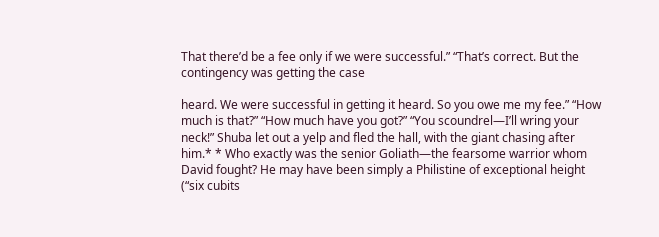That there’d be a fee only if we were successful.” “That’s correct. But the contingency was getting the case

heard. We were successful in getting it heard. So you owe me my fee.” “How much is that?” “How much have you got?” “You scoundrel—I’ll wring your neck!” Shuba let out a yelp and fled the hall, with the giant chasing after him.* * Who exactly was the senior Goliath—the fearsome warrior whom David fought? He may have been simply a Philistine of exceptional height (“six cubits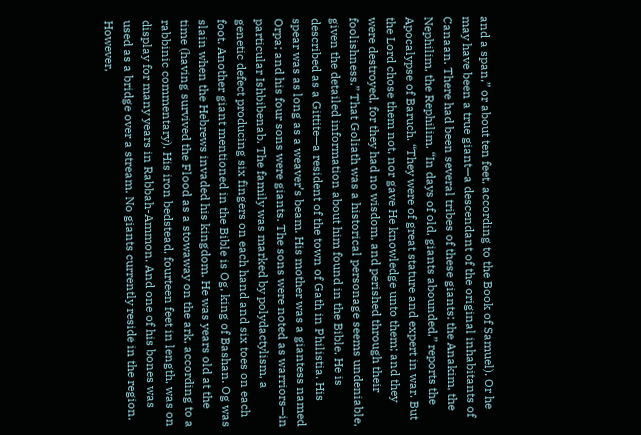and a span,” or about ten feet, according to the Book of Samuel). Or he may have been a true giant—a descendant of the original inhabitants of Canaan. There had been several tribes of these giants: the Anakim, the Nephilim, the Rephilim. “In days of old, giants abounded,” reports the Apocalypse of Baruch. “They were of great stature and expert in war. But the Lord chose them not, nor gave He knowledge unto them; and they were destroyed, for they had no wisdom, and perished through their foolishness.” That Goliath was a historical personage seems undeniable, given the detailed information about him found in the Bible. He is described as a Gittite—a resident of the town of Gath in Philistia. His spear was as long as a weaver’s beam. His mother was a giantess named Orpa; and his four sons were giants. The sons were noted as warriors—in particular Ishbibenab. The family was marked by polydactylism, a genetic defect producing six fingers on each hand and six toes on each foot. Another giant mentioned in the Bible is Og, king of Bashan. Og was slain when the Hebrews invaded his kingdom. He was years old at the time (having survived the Flood as a stowaway on the ark, according to a rabbinic commentary). His iron bedstead, fourteen feet in length, was on display for many years in Rabbah-Ammon. And one of his bones was used as a bridge over a stream. No giants currently reside in the region. However,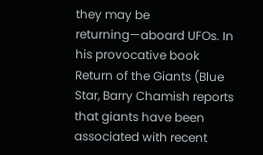they may be returning—aboard UFOs. In his provocative book Return of the Giants (Blue Star, Barry Chamish reports that giants have been associated with recent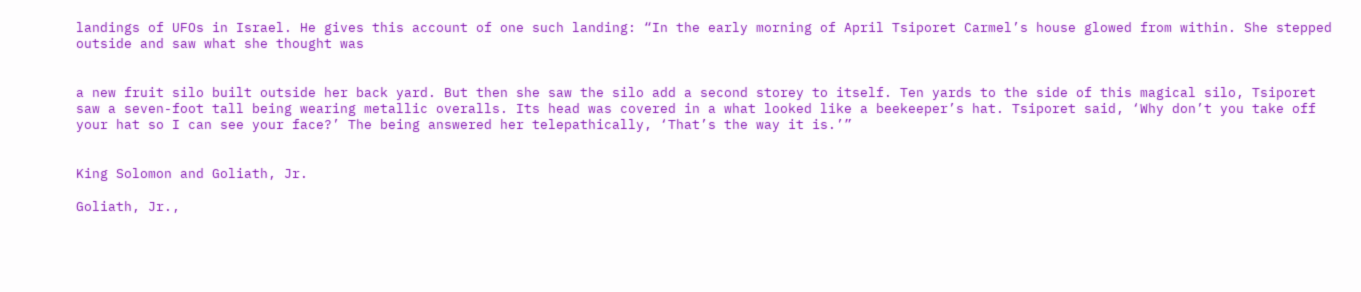landings of UFOs in Israel. He gives this account of one such landing: “In the early morning of April Tsiporet Carmel’s house glowed from within. She stepped outside and saw what she thought was


a new fruit silo built outside her back yard. But then she saw the silo add a second storey to itself. Ten yards to the side of this magical silo, Tsiporet saw a seven-foot tall being wearing metallic overalls. Its head was covered in a what looked like a beekeeper’s hat. Tsiporet said, ‘Why don’t you take off your hat so I can see your face?’ The being answered her telepathically, ‘That’s the way it is.’”


King Solomon and Goliath, Jr.

Goliath, Jr.,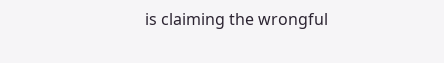is claiming the wrongful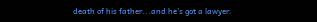death of his father...and he's got a lawyer.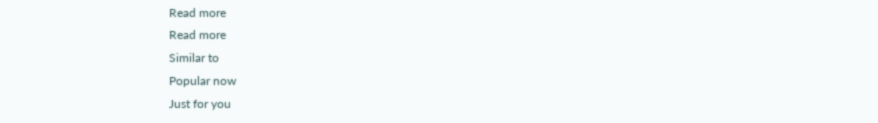Read more
Read more
Similar to
Popular now
Just for you